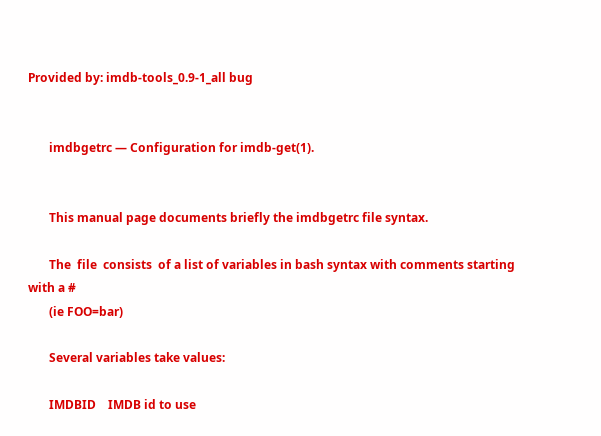Provided by: imdb-tools_0.9-1_all bug


       imdbgetrc — Configuration for imdb-get(1).


       This manual page documents briefly the imdbgetrc file syntax.

       The  file  consists  of a list of variables in bash syntax with comments starting with a #
       (ie FOO=bar)

       Several variables take values:

       IMDBID    IMDB id to use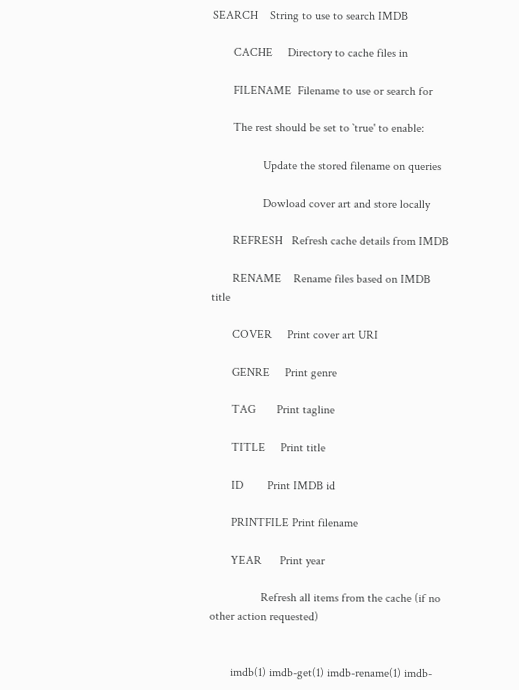SEARCH    String to use to search IMDB

       CACHE     Directory to cache files in

       FILENAME  Filename to use or search for

       The rest should be set to `true' to enable:

                 Update the stored filename on queries

                 Dowload cover art and store locally

       REFRESH   Refresh cache details from IMDB

       RENAME    Rename files based on IMDB title

       COVER     Print cover art URI

       GENRE     Print genre

       TAG       Print tagline

       TITLE     Print title

       ID        Print IMDB id

       PRINTFILE Print filename

       YEAR      Print year

                 Refresh all items from the cache (if no other action requested)


       imdb(1) imdb-get(1) imdb-rename(1) imdb-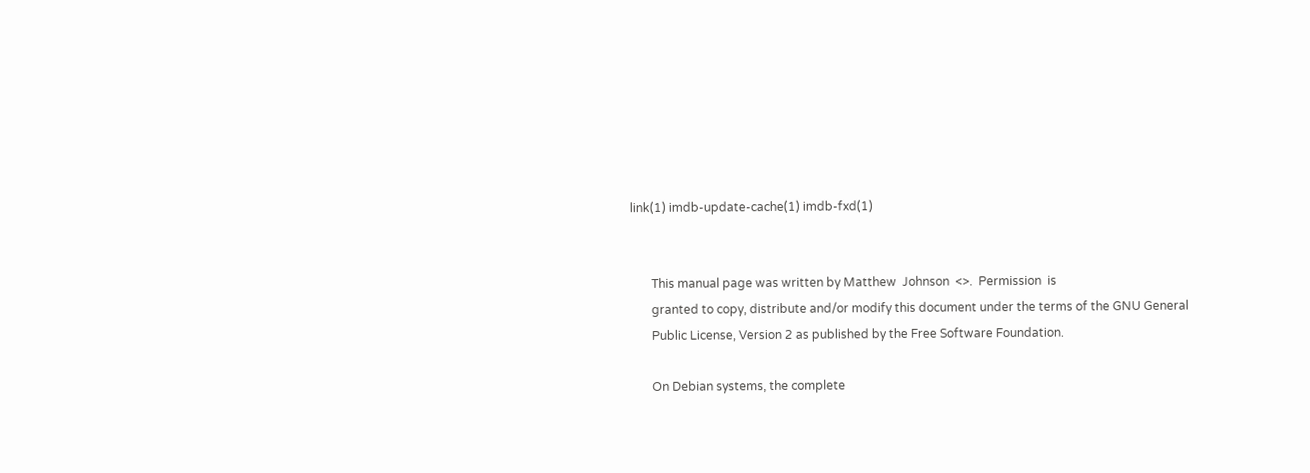link(1) imdb-update-cache(1) imdb-fxd(1)


       This manual page was written by Matthew  Johnson  <>.  Permission  is
       granted to copy, distribute and/or modify this document under the terms of the GNU General
       Public License, Version 2 as published by the Free Software Foundation.

       On Debian systems, the complete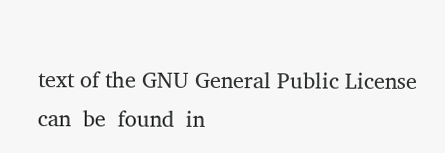text of the GNU General Public License  can  be  found  in